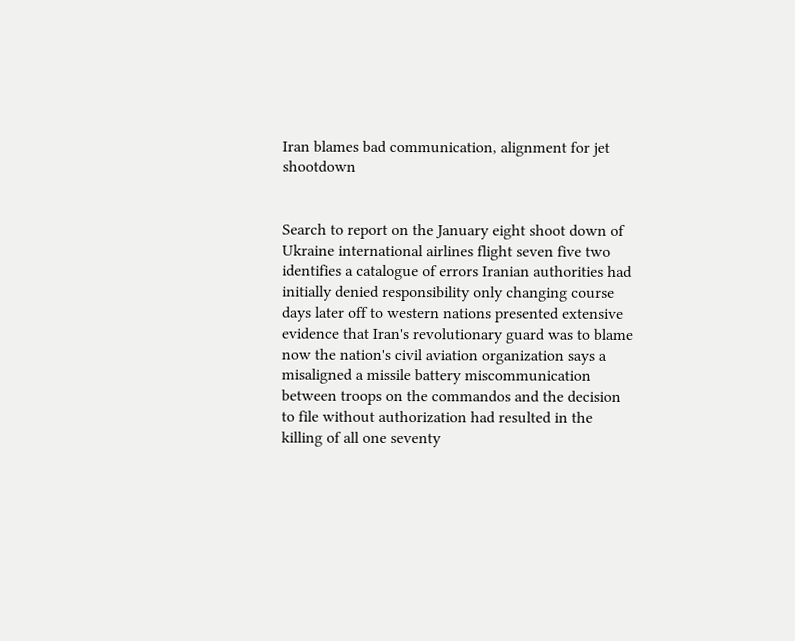Iran blames bad communication, alignment for jet shootdown


Search to report on the January eight shoot down of Ukraine international airlines flight seven five two identifies a catalogue of errors Iranian authorities had initially denied responsibility only changing course days later off to western nations presented extensive evidence that Iran's revolutionary guard was to blame now the nation's civil aviation organization says a misaligned a missile battery miscommunication between troops on the commandos and the decision to file without authorization had resulted in the killing of all one seventy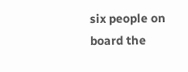six people on board the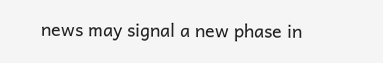news may signal a new phase in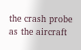the crash probe as the aircraft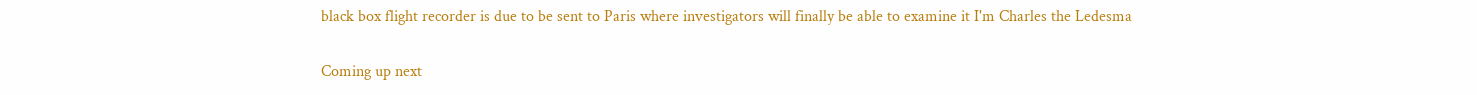black box flight recorder is due to be sent to Paris where investigators will finally be able to examine it I'm Charles the Ledesma

Coming up next